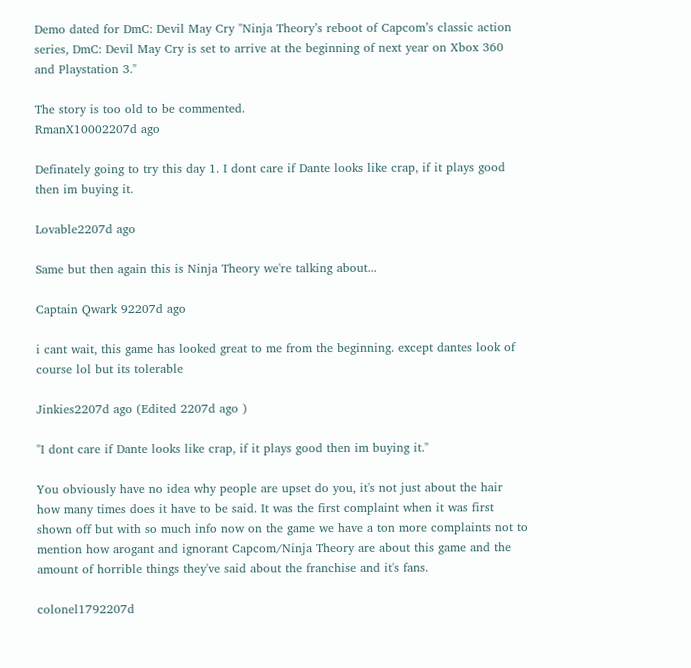Demo dated for DmC: Devil May Cry "Ninja Theory’s reboot of Capcom’s classic action series, DmC: Devil May Cry is set to arrive at the beginning of next year on Xbox 360 and Playstation 3."

The story is too old to be commented.
RmanX10002207d ago

Definately going to try this day 1. I dont care if Dante looks like crap, if it plays good then im buying it.

Lovable2207d ago

Same but then again this is Ninja Theory we're talking about...

Captain Qwark 92207d ago

i cant wait, this game has looked great to me from the beginning. except dantes look of course lol but its tolerable

Jinkies2207d ago (Edited 2207d ago )

"I dont care if Dante looks like crap, if it plays good then im buying it."

You obviously have no idea why people are upset do you, it's not just about the hair how many times does it have to be said. It was the first complaint when it was first shown off but with so much info now on the game we have a ton more complaints not to mention how arogant and ignorant Capcom/Ninja Theory are about this game and the amount of horrible things they've said about the franchise and it's fans.

colonel1792207d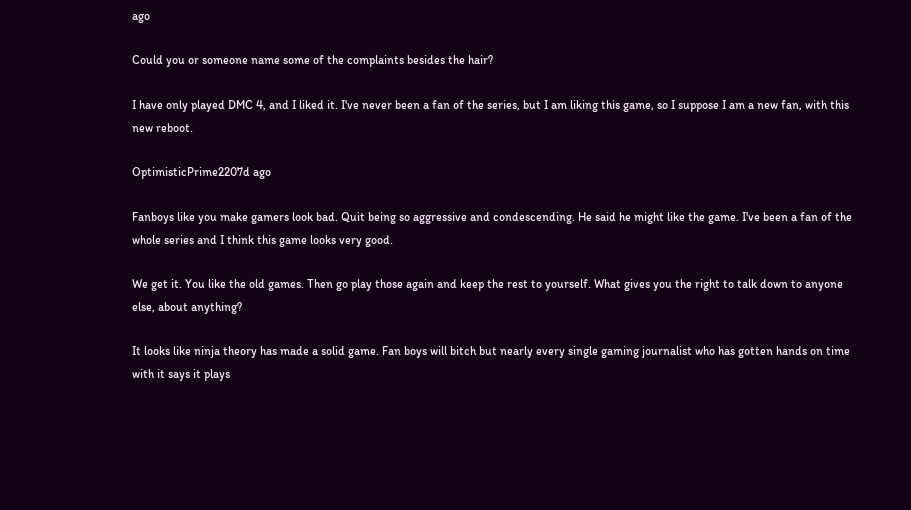ago

Could you or someone name some of the complaints besides the hair?

I have only played DMC 4, and I liked it. I've never been a fan of the series, but I am liking this game, so I suppose I am a new fan, with this new reboot.

OptimisticPrime2207d ago

Fanboys like you make gamers look bad. Quit being so aggressive and condescending. He said he might like the game. I've been a fan of the whole series and I think this game looks very good.

We get it. You like the old games. Then go play those again and keep the rest to yourself. What gives you the right to talk down to anyone else, about anything?

It looks like ninja theory has made a solid game. Fan boys will bitch but nearly every single gaming journalist who has gotten hands on time with it says it plays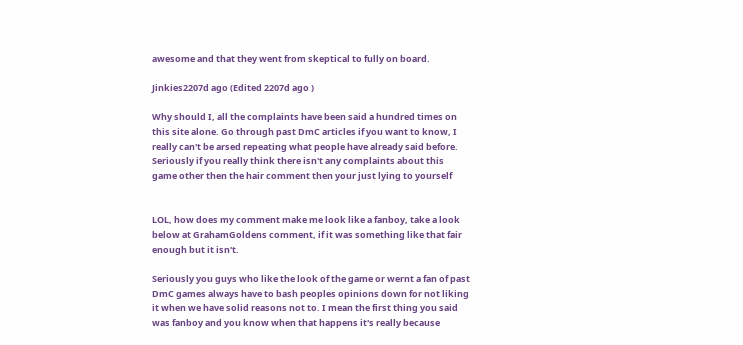awesome and that they went from skeptical to fully on board.

Jinkies2207d ago (Edited 2207d ago )

Why should I, all the complaints have been said a hundred times on this site alone. Go through past DmC articles if you want to know, I really can't be arsed repeating what people have already said before. Seriously if you really think there isn't any complaints about this game other then the hair comment then your just lying to yourself


LOL, how does my comment make me look like a fanboy, take a look below at GrahamGoldens comment, if it was something like that fair enough but it isn't.

Seriously you guys who like the look of the game or wernt a fan of past DmC games always have to bash peoples opinions down for not liking it when we have solid reasons not to. I mean the first thing you said was fanboy and you know when that happens it's really because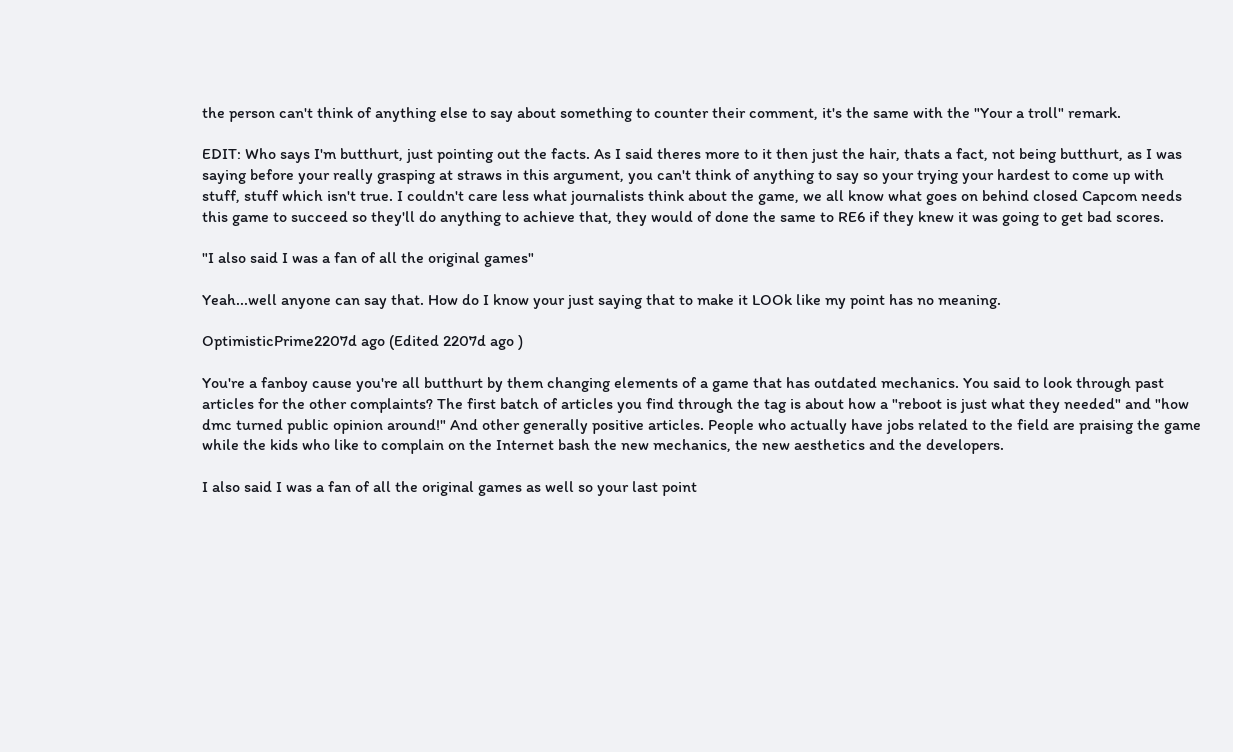the person can't think of anything else to say about something to counter their comment, it's the same with the "Your a troll" remark.

EDIT: Who says I'm butthurt, just pointing out the facts. As I said theres more to it then just the hair, thats a fact, not being butthurt, as I was saying before your really grasping at straws in this argument, you can't think of anything to say so your trying your hardest to come up with stuff, stuff which isn't true. I couldn't care less what journalists think about the game, we all know what goes on behind closed Capcom needs this game to succeed so they'll do anything to achieve that, they would of done the same to RE6 if they knew it was going to get bad scores.

"I also said I was a fan of all the original games"

Yeah...well anyone can say that. How do I know your just saying that to make it LOOk like my point has no meaning.

OptimisticPrime2207d ago (Edited 2207d ago )

You're a fanboy cause you're all butthurt by them changing elements of a game that has outdated mechanics. You said to look through past articles for the other complaints? The first batch of articles you find through the tag is about how a "reboot is just what they needed" and "how dmc turned public opinion around!" And other generally positive articles. People who actually have jobs related to the field are praising the game while the kids who like to complain on the Internet bash the new mechanics, the new aesthetics and the developers.

I also said I was a fan of all the original games as well so your last point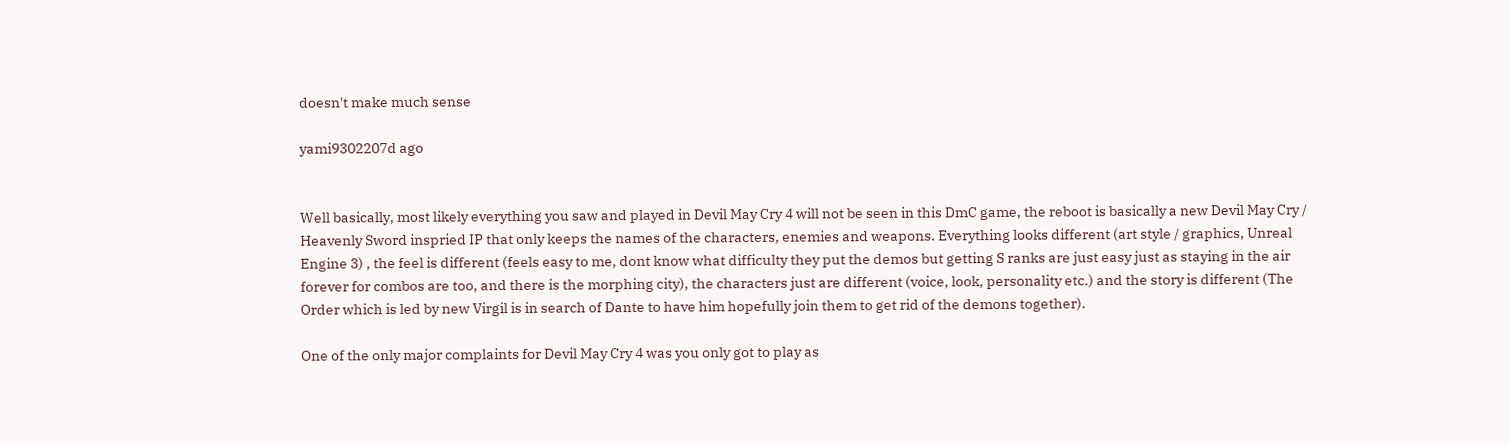doesn't make much sense

yami9302207d ago


Well basically, most likely everything you saw and played in Devil May Cry 4 will not be seen in this DmC game, the reboot is basically a new Devil May Cry / Heavenly Sword inspried IP that only keeps the names of the characters, enemies and weapons. Everything looks different (art style / graphics, Unreal Engine 3) , the feel is different (feels easy to me, dont know what difficulty they put the demos but getting S ranks are just easy just as staying in the air forever for combos are too, and there is the morphing city), the characters just are different (voice, look, personality etc.) and the story is different (The Order which is led by new Virgil is in search of Dante to have him hopefully join them to get rid of the demons together).

One of the only major complaints for Devil May Cry 4 was you only got to play as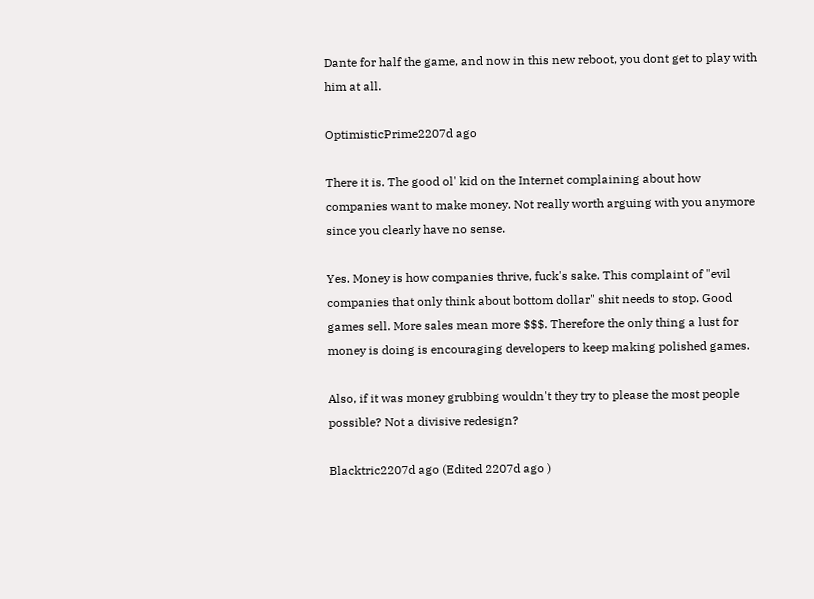Dante for half the game, and now in this new reboot, you dont get to play with him at all.

OptimisticPrime2207d ago

There it is. The good ol' kid on the Internet complaining about how companies want to make money. Not really worth arguing with you anymore since you clearly have no sense.

Yes. Money is how companies thrive, fuck's sake. This complaint of "evil companies that only think about bottom dollar" shit needs to stop. Good games sell. More sales mean more $$$. Therefore the only thing a lust for money is doing is encouraging developers to keep making polished games.

Also, if it was money grubbing wouldn't they try to please the most people possible? Not a divisive redesign?

Blacktric2207d ago (Edited 2207d ago )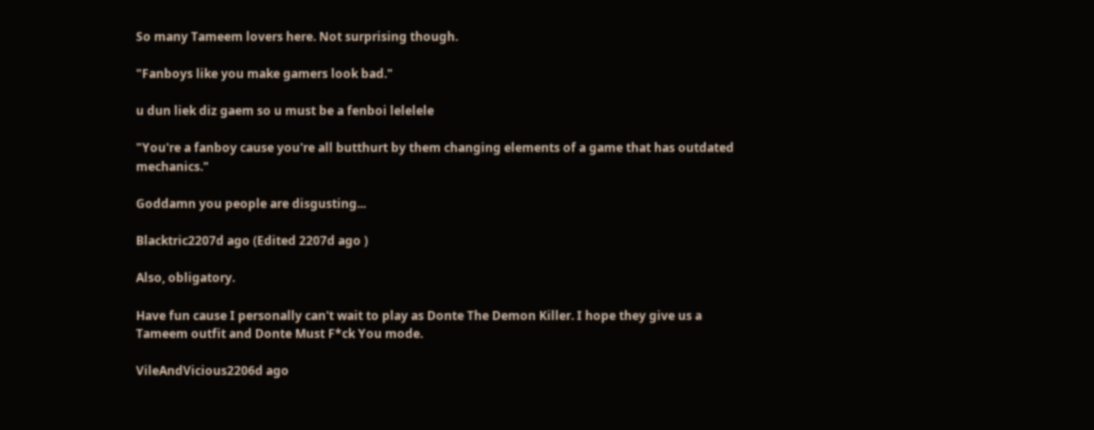So many Tameem lovers here. Not surprising though.

"Fanboys like you make gamers look bad."

u dun liek diz gaem so u must be a fenboi lelelele

"You're a fanboy cause you're all butthurt by them changing elements of a game that has outdated mechanics."

Goddamn you people are disgusting...

Blacktric2207d ago (Edited 2207d ago )

Also, obligatory.

Have fun cause I personally can't wait to play as Donte The Demon Killer. I hope they give us a Tameem outfit and Donte Must F*ck You mode.

VileAndVicious2206d ago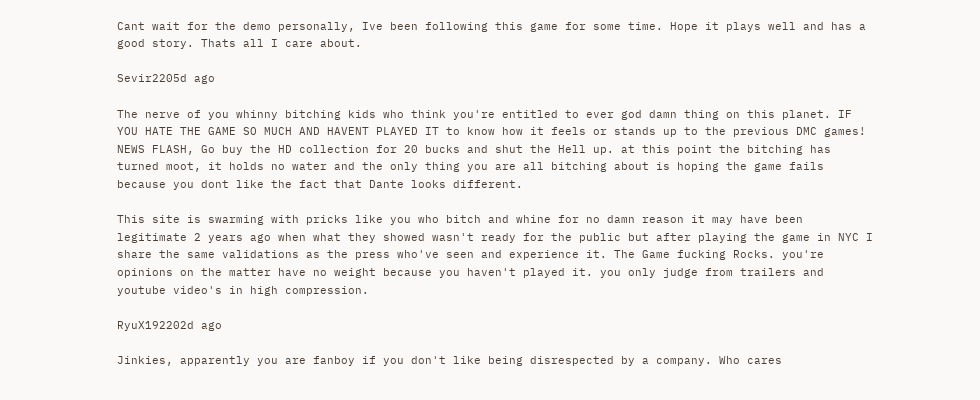Cant wait for the demo personally, Ive been following this game for some time. Hope it plays well and has a good story. Thats all I care about.

Sevir2205d ago

The nerve of you whinny bitching kids who think you're entitled to ever god damn thing on this planet. IF YOU HATE THE GAME SO MUCH AND HAVENT PLAYED IT to know how it feels or stands up to the previous DMC games! NEWS FLASH, Go buy the HD collection for 20 bucks and shut the Hell up. at this point the bitching has turned moot, it holds no water and the only thing you are all bitching about is hoping the game fails because you dont like the fact that Dante looks different.

This site is swarming with pricks like you who bitch and whine for no damn reason it may have been legitimate 2 years ago when what they showed wasn't ready for the public but after playing the game in NYC I share the same validations as the press who've seen and experience it. The Game fucking Rocks. you're opinions on the matter have no weight because you haven't played it. you only judge from trailers and youtube video's in high compression.

RyuX192202d ago

Jinkies, apparently you are fanboy if you don't like being disrespected by a company. Who cares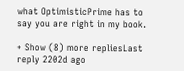what OptimisticPrime has to say you are right in my book.

+ Show (8) more repliesLast reply 2202d ago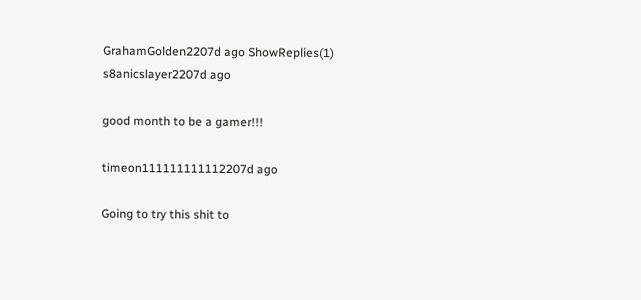GrahamGolden2207d ago ShowReplies(1)
s8anicslayer2207d ago

good month to be a gamer!!!

timeon111111111112207d ago

Going to try this shit to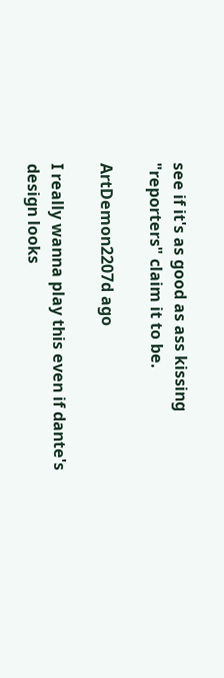see if it's as good as ass kissing "reporters" claim it to be.

ArtDemon2207d ago

I really wanna play this even if dante's design looks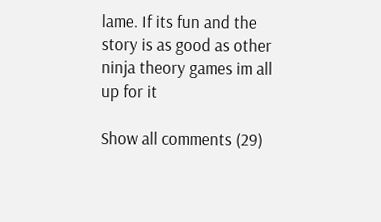lame. If its fun and the story is as good as other ninja theory games im all up for it

Show all comments (29)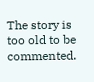The story is too old to be commented.